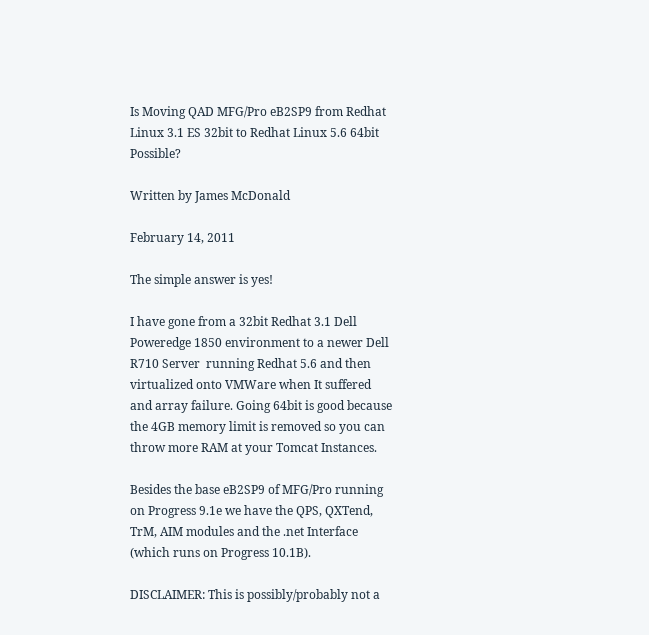Is Moving QAD MFG/Pro eB2SP9 from Redhat Linux 3.1 ES 32bit to Redhat Linux 5.6 64bit Possible?

Written by James McDonald

February 14, 2011

The simple answer is yes!

I have gone from a 32bit Redhat 3.1 Dell Poweredge 1850 environment to a newer Dell R710 Server  running Redhat 5.6 and then virtualized onto VMWare when It suffered and array failure. Going 64bit is good because the 4GB memory limit is removed so you can throw more RAM at your Tomcat Instances.

Besides the base eB2SP9 of MFG/Pro running on Progress 9.1e we have the QPS, QXTend, TrM, AIM modules and the .net Interface (which runs on Progress 10.1B).

DISCLAIMER: This is possibly/probably not a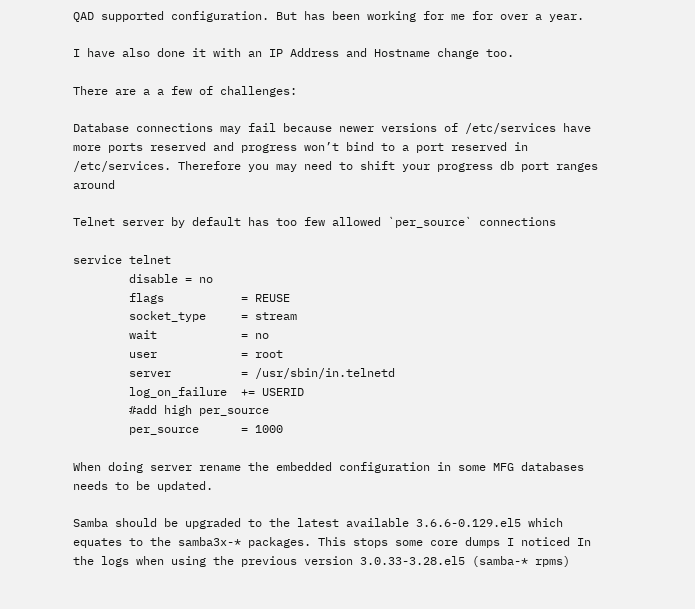QAD supported configuration. But has been working for me for over a year.

I have also done it with an IP Address and Hostname change too.

There are a a few of challenges:

Database connections may fail because newer versions of /etc/services have more ports reserved and progress won’t bind to a port reserved in /etc/services. Therefore you may need to shift your progress db port ranges around

Telnet server by default has too few allowed `per_source` connections

service telnet
        disable = no
        flags           = REUSE
        socket_type     = stream
        wait            = no
        user            = root
        server          = /usr/sbin/in.telnetd
        log_on_failure  += USERID
        #add high per_source
        per_source      = 1000

When doing server rename the embedded configuration in some MFG databases needs to be updated.

Samba should be upgraded to the latest available 3.6.6-0.129.el5 which equates to the samba3x-* packages. This stops some core dumps I noticed In the logs when using the previous version 3.0.33-3.28.el5 (samba-* rpms)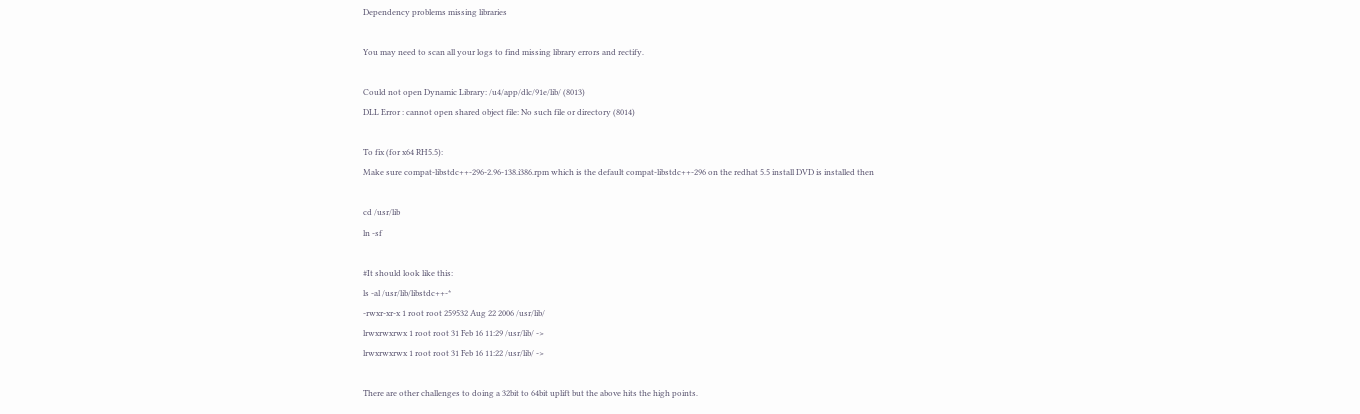Dependency problems missing libraries

You may need to scan all your logs to find missing library errors and rectify.

Could not open Dynamic Library: /u4/app/dlc/91e/lib/ (8013)
DLL Error : cannot open shared object file: No such file or directory (8014)

To fix (for x64 RH5.5):
Make sure compat-libstdc++-296-2.96-138.i386.rpm which is the default compat-libstdc++-296 on the redhat 5.5 install DVD is installed then

cd /usr/lib
ln -sf

#It should look like this:
ls -al /usr/lib/libstdc++-*
-rwxr-xr-x 1 root root 259532 Aug 22 2006 /usr/lib/
lrwxrwxrwx 1 root root 31 Feb 16 11:29 /usr/lib/ ->
lrwxrwxrwx 1 root root 31 Feb 16 11:22 /usr/lib/ ->

There are other challenges to doing a 32bit to 64bit uplift but the above hits the high points.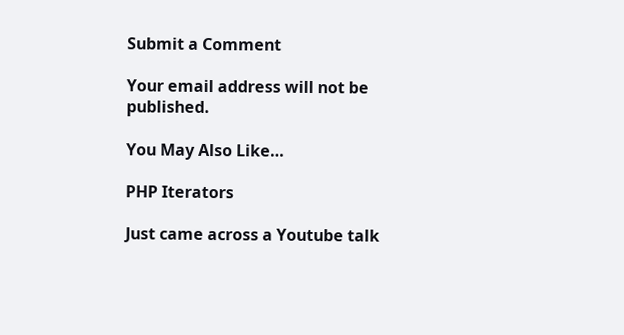Submit a Comment

Your email address will not be published.

You May Also Like…

PHP Iterators

Just came across a Youtube talk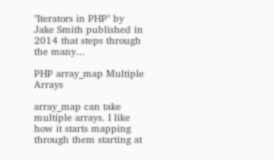"Iterators in PHP" by Jake Smith published in 2014 that steps through the many...

PHP array_map Multiple Arrays

array_map can take multiple arrays. I like how it starts mapping through them starting at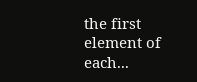the first element of each...